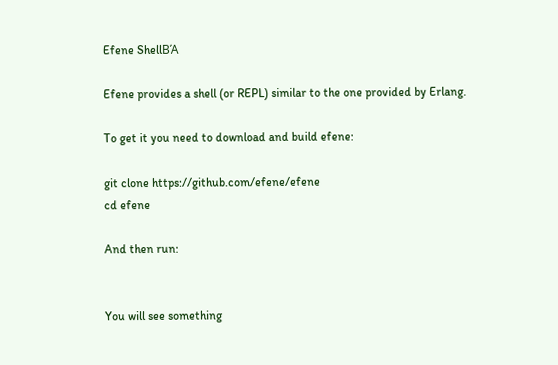Efene ShellΒΆ

Efene provides a shell (or REPL) similar to the one provided by Erlang.

To get it you need to download and build efene:

git clone https://github.com/efene/efene
cd efene

And then run:


You will see something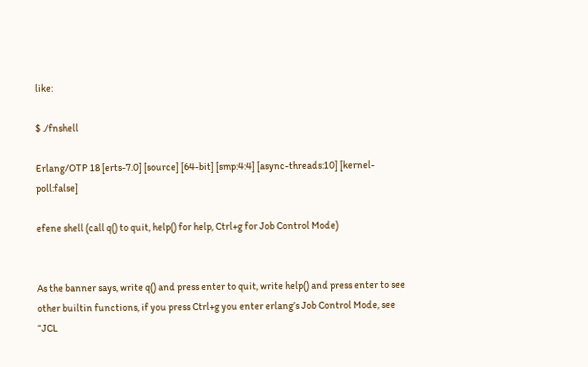like:

$ ./fnshell

Erlang/OTP 18 [erts-7.0] [source] [64-bit] [smp:4:4] [async-threads:10] [kernel-poll:false]

efene shell (call q() to quit, help() for help, Ctrl+g for Job Control Mode)


As the banner says, write q() and press enter to quit, write help() and press enter to see other builtin functions, if you press Ctrl+g you enter erlang’s Job Control Mode, see “JCL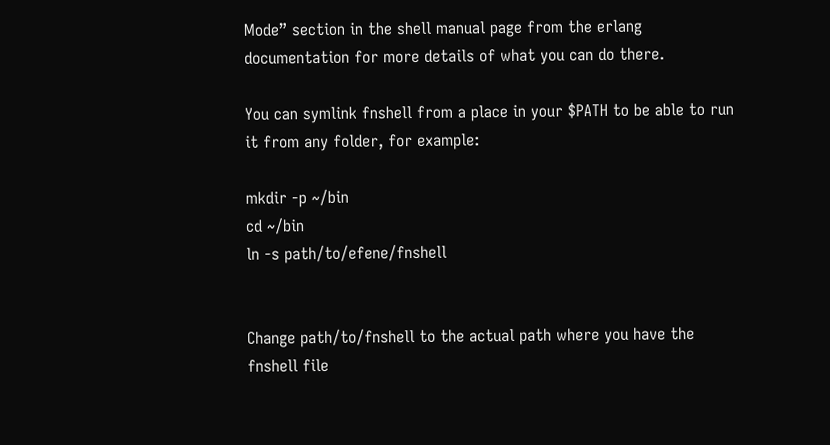Mode” section in the shell manual page from the erlang documentation for more details of what you can do there.

You can symlink fnshell from a place in your $PATH to be able to run it from any folder, for example:

mkdir -p ~/bin
cd ~/bin
ln -s path/to/efene/fnshell


Change path/to/fnshell to the actual path where you have the fnshell file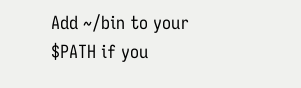Add ~/bin to your $PATH if you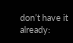don’t have it already: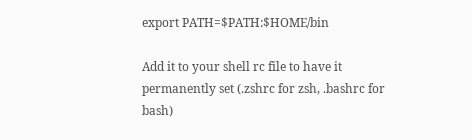export PATH=$PATH:$HOME/bin

Add it to your shell rc file to have it permanently set (.zshrc for zsh, .bashrc for bash)